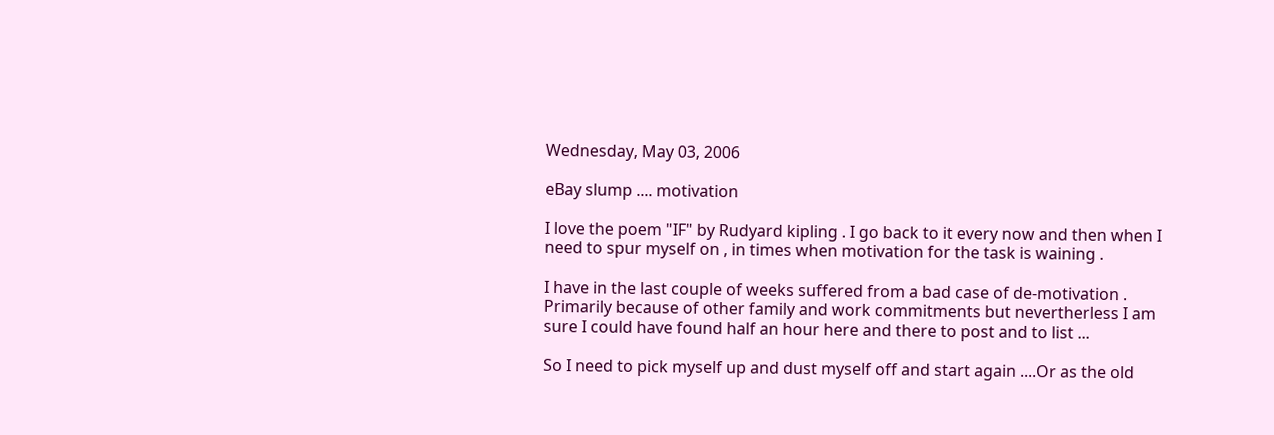Wednesday, May 03, 2006

eBay slump .... motivation

I love the poem "IF" by Rudyard kipling . I go back to it every now and then when I need to spur myself on , in times when motivation for the task is waining .

I have in the last couple of weeks suffered from a bad case of de-motivation . Primarily because of other family and work commitments but nevertherless I am sure I could have found half an hour here and there to post and to list ...

So I need to pick myself up and dust myself off and start again ....Or as the old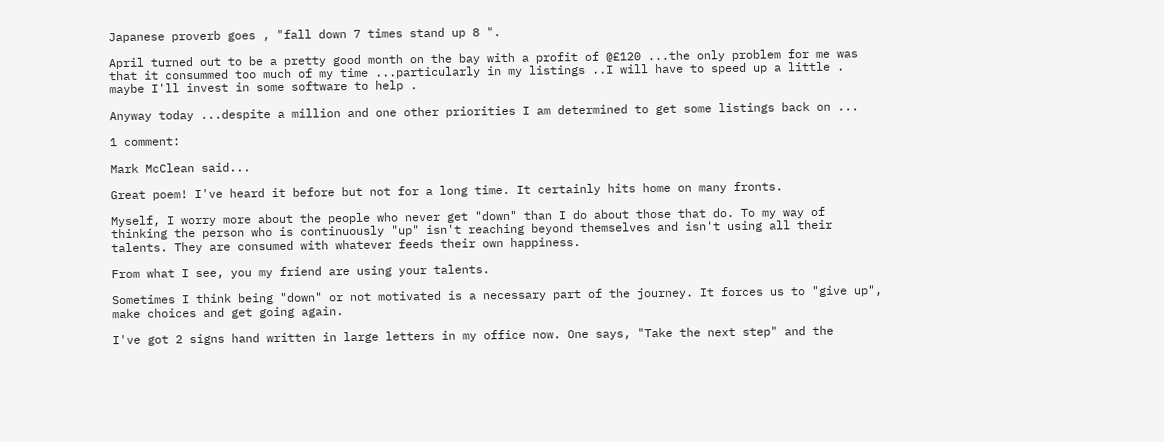Japanese proverb goes , "fall down 7 times stand up 8 ".

April turned out to be a pretty good month on the bay with a profit of @£120 ...the only problem for me was that it consummed too much of my time ...particularly in my listings ..I will have to speed up a little . maybe I'll invest in some software to help .

Anyway today ...despite a million and one other priorities I am determined to get some listings back on ...

1 comment:

Mark McClean said...

Great poem! I've heard it before but not for a long time. It certainly hits home on many fronts.

Myself, I worry more about the people who never get "down" than I do about those that do. To my way of thinking the person who is continuously "up" isn't reaching beyond themselves and isn't using all their talents. They are consumed with whatever feeds their own happiness.

From what I see, you my friend are using your talents.

Sometimes I think being "down" or not motivated is a necessary part of the journey. It forces us to "give up", make choices and get going again.

I've got 2 signs hand written in large letters in my office now. One says, "Take the next step" and the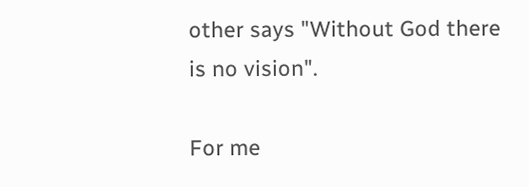other says "Without God there is no vision".

For me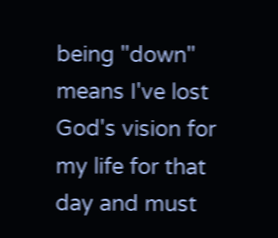being "down" means I've lost God's vision for my life for that day and must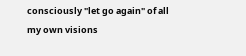consciously "let go again" of all my own visions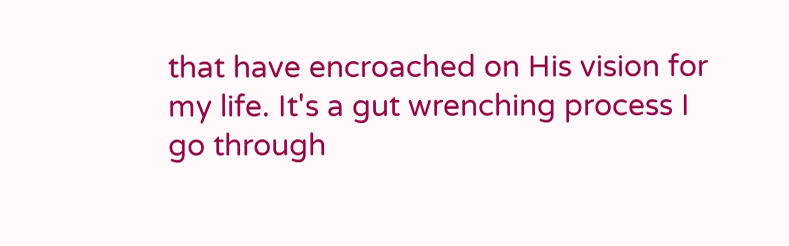that have encroached on His vision for my life. It's a gut wrenching process I go through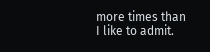more times than I like to admit.